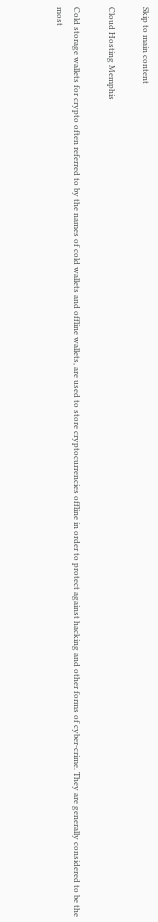Skip to main content

Cloud Hosting Memphis

Cold storage wallets for crypto often referred to by the names of cold wallets and offline wallets, are used to store cryptocurrencies offline in order to protect against hacking and other forms of cyber-crime. They are generally considered to be the most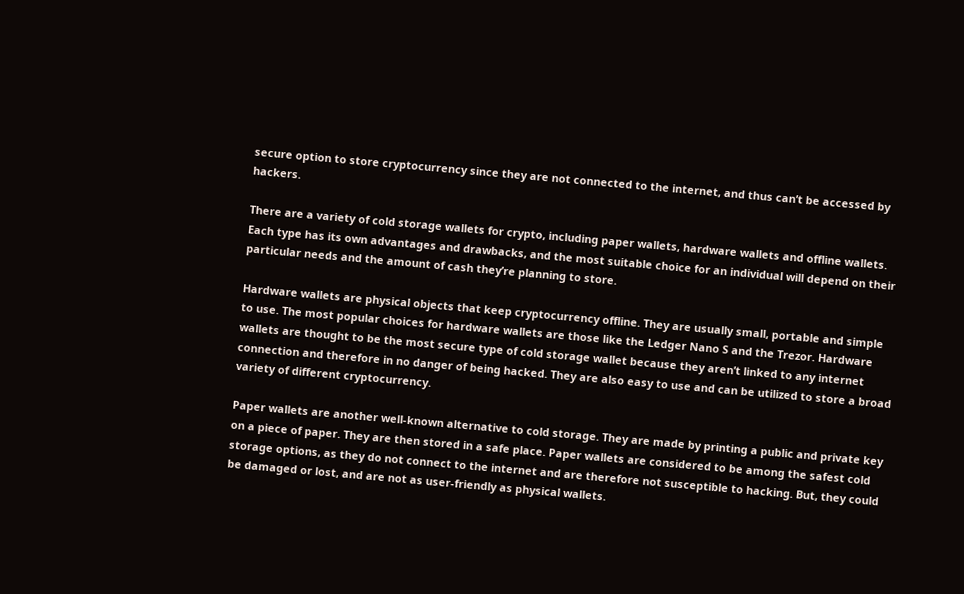secure option to store cryptocurrency since they are not connected to the internet, and thus can’t be accessed by hackers.

There are a variety of cold storage wallets for crypto, including paper wallets, hardware wallets and offline wallets. Each type has its own advantages and drawbacks, and the most suitable choice for an individual will depend on their particular needs and the amount of cash they’re planning to store.

Hardware wallets are physical objects that keep cryptocurrency offline. They are usually small, portable and simple to use. The most popular choices for hardware wallets are those like the Ledger Nano S and the Trezor. Hardware wallets are thought to be the most secure type of cold storage wallet because they aren’t linked to any internet connection and therefore in no danger of being hacked. They are also easy to use and can be utilized to store a broad variety of different cryptocurrency.

Paper wallets are another well-known alternative to cold storage. They are made by printing a public and private key on a piece of paper. They are then stored in a safe place. Paper wallets are considered to be among the safest cold storage options, as they do not connect to the internet and are therefore not susceptible to hacking. But, they could be damaged or lost, and are not as user-friendly as physical wallets.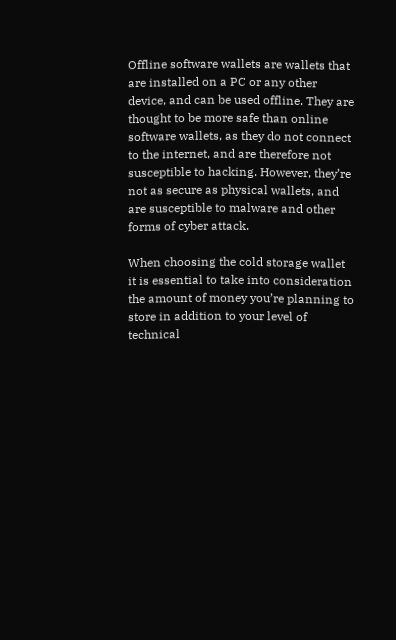Offline software wallets are wallets that are installed on a PC or any other device, and can be used offline. They are thought to be more safe than online software wallets, as they do not connect to the internet, and are therefore not susceptible to hacking. However, they’re not as secure as physical wallets, and are susceptible to malware and other forms of cyber attack.

When choosing the cold storage wallet it is essential to take into consideration the amount of money you’re planning to store in addition to your level of technical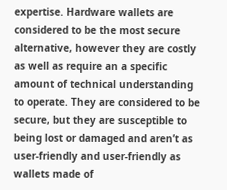expertise. Hardware wallets are considered to be the most secure alternative, however they are costly as well as require an a specific amount of technical understanding to operate. They are considered to be secure, but they are susceptible to being lost or damaged and aren’t as user-friendly and user-friendly as wallets made of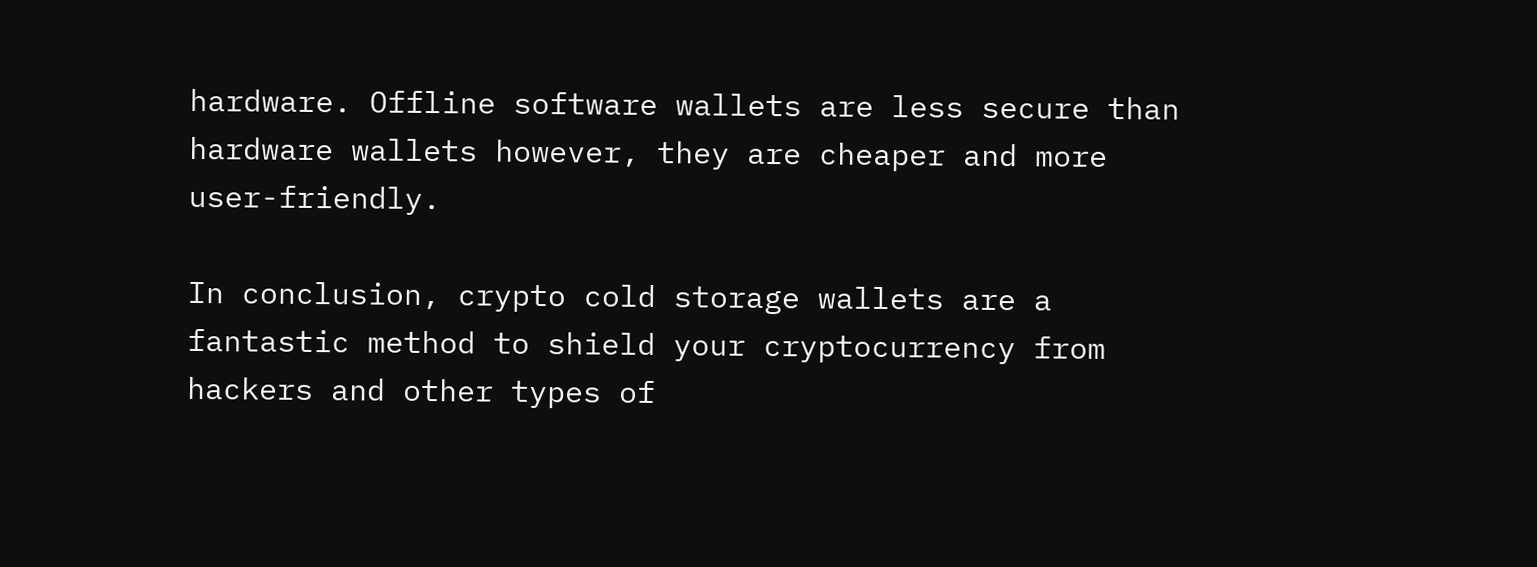hardware. Offline software wallets are less secure than hardware wallets however, they are cheaper and more user-friendly.

In conclusion, crypto cold storage wallets are a fantastic method to shield your cryptocurrency from hackers and other types of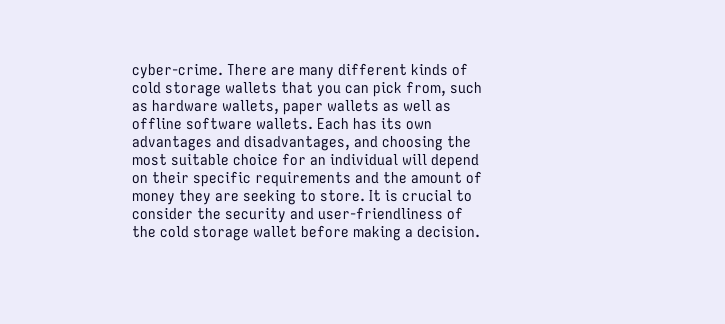cyber-crime. There are many different kinds of cold storage wallets that you can pick from, such as hardware wallets, paper wallets as well as offline software wallets. Each has its own advantages and disadvantages, and choosing the most suitable choice for an individual will depend on their specific requirements and the amount of money they are seeking to store. It is crucial to consider the security and user-friendliness of the cold storage wallet before making a decision.